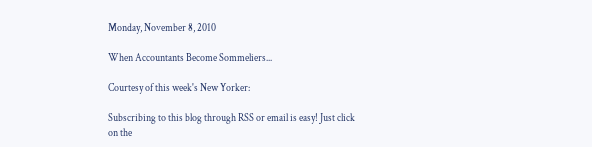Monday, November 8, 2010

When Accountants Become Sommeliers...

Courtesy of this week's New Yorker:

Subscribing to this blog through RSS or email is easy! Just click on the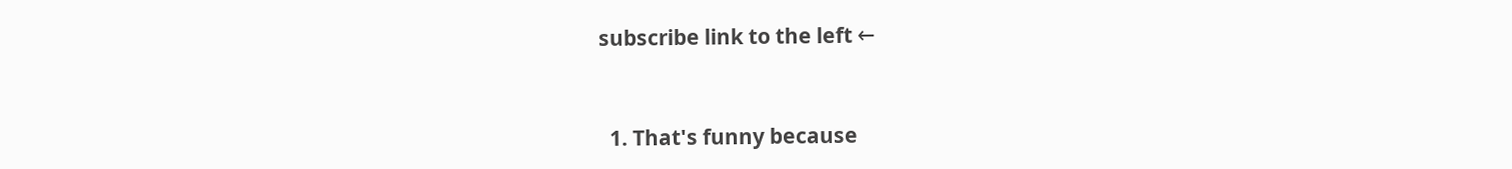subscribe link to the left ←


  1. That's funny because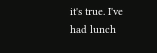it's true. I've had lunch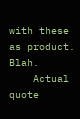with these as product. Blah.
    Actual quote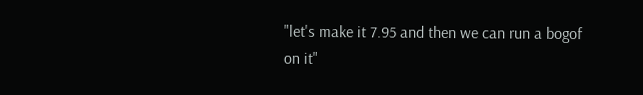"let's make it 7.95 and then we can run a bogof on it"